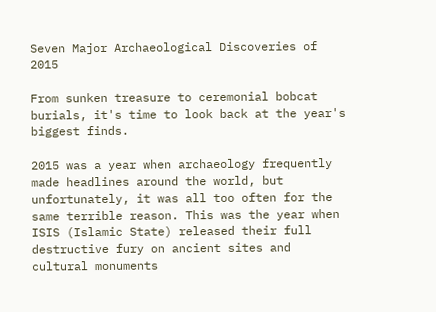Seven Major Archaeological Discoveries of 2015

From sunken treasure to ceremonial bobcat burials, it's time to look back at the year's biggest finds.

2015 was a year when archaeology frequently made headlines around the world, but unfortunately, it was all too often for the same terrible reason. This was the year when ISIS (Islamic State) released their full destructive fury on ancient sites and cultural monuments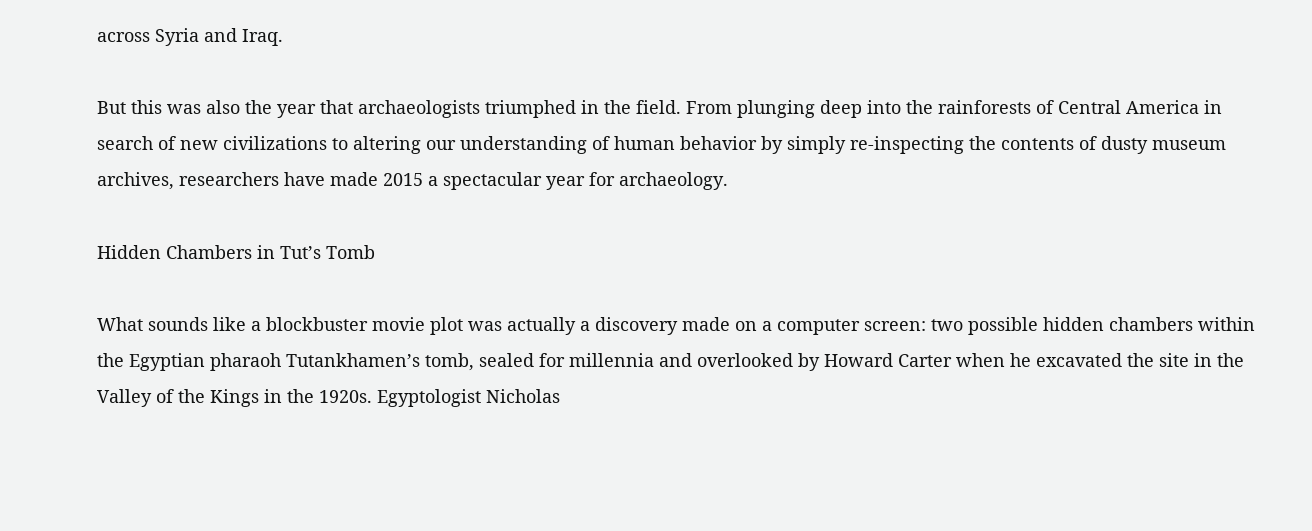across Syria and Iraq.

But this was also the year that archaeologists triumphed in the field. From plunging deep into the rainforests of Central America in search of new civilizations to altering our understanding of human behavior by simply re-inspecting the contents of dusty museum archives, researchers have made 2015 a spectacular year for archaeology.

Hidden Chambers in Tut’s Tomb

What sounds like a blockbuster movie plot was actually a discovery made on a computer screen: two possible hidden chambers within the Egyptian pharaoh Tutankhamen’s tomb, sealed for millennia and overlooked by Howard Carter when he excavated the site in the Valley of the Kings in the 1920s. Egyptologist Nicholas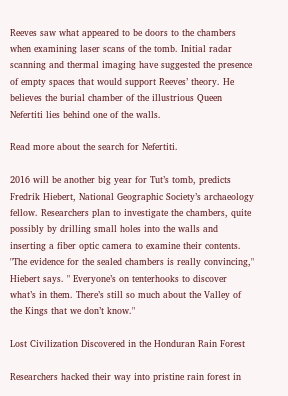Reeves saw what appeared to be doors to the chambers when examining laser scans of the tomb. Initial radar scanning and thermal imaging have suggested the presence of empty spaces that would support Reeves’ theory. He believes the burial chamber of the illustrious Queen Nefertiti lies behind one of the walls.

Read more about the search for Nefertiti.

2016 will be another big year for Tut’s tomb, predicts Fredrik Hiebert, National Geographic Society’s archaeology fellow. Researchers plan to investigate the chambers, quite possibly by drilling small holes into the walls and inserting a fiber optic camera to examine their contents. "The evidence for the sealed chambers is really convincing," Hiebert says. " Everyone’s on tenterhooks to discover what’s in them. There’s still so much about the Valley of the Kings that we don’t know."

Lost Civilization Discovered in the Honduran Rain Forest

Researchers hacked their way into pristine rain forest in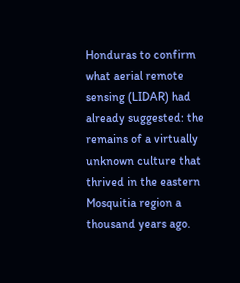Honduras to confirm what aerial remote sensing (LIDAR) had already suggested: the remains of a virtually unknown culture that thrived in the eastern Mosquitia region a thousand years ago.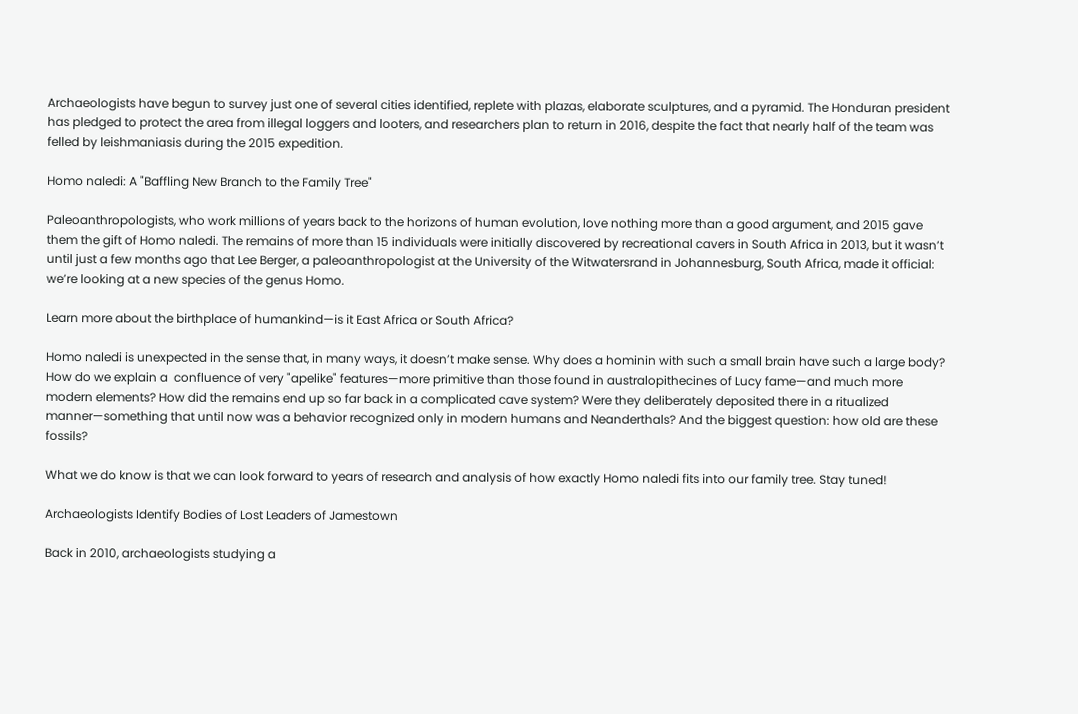Archaeologists have begun to survey just one of several cities identified, replete with plazas, elaborate sculptures, and a pyramid. The Honduran president has pledged to protect the area from illegal loggers and looters, and researchers plan to return in 2016, despite the fact that nearly half of the team was felled by leishmaniasis during the 2015 expedition.

Homo naledi: A "Baffling New Branch to the Family Tree"

Paleoanthropologists, who work millions of years back to the horizons of human evolution, love nothing more than a good argument, and 2015 gave them the gift of Homo naledi. The remains of more than 15 individuals were initially discovered by recreational cavers in South Africa in 2013, but it wasn’t until just a few months ago that Lee Berger, a paleoanthropologist at the University of the Witwatersrand in Johannesburg, South Africa, made it official: we’re looking at a new species of the genus Homo.

Learn more about the birthplace of humankind—is it East Africa or South Africa?

Homo naledi is unexpected in the sense that, in many ways, it doesn’t make sense. Why does a hominin with such a small brain have such a large body? How do we explain a  confluence of very "apelike" features—more primitive than those found in australopithecines of Lucy fame—and much more modern elements? How did the remains end up so far back in a complicated cave system? Were they deliberately deposited there in a ritualized manner—something that until now was a behavior recognized only in modern humans and Neanderthals? And the biggest question: how old are these fossils?

What we do know is that we can look forward to years of research and analysis of how exactly Homo naledi fits into our family tree. Stay tuned!

Archaeologists Identify Bodies of Lost Leaders of Jamestown

Back in 2010, archaeologists studying a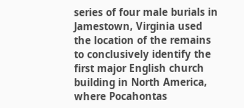series of four male burials in Jamestown, Virginia used the location of the remains to conclusively identify the first major English church building in North America, where Pocahontas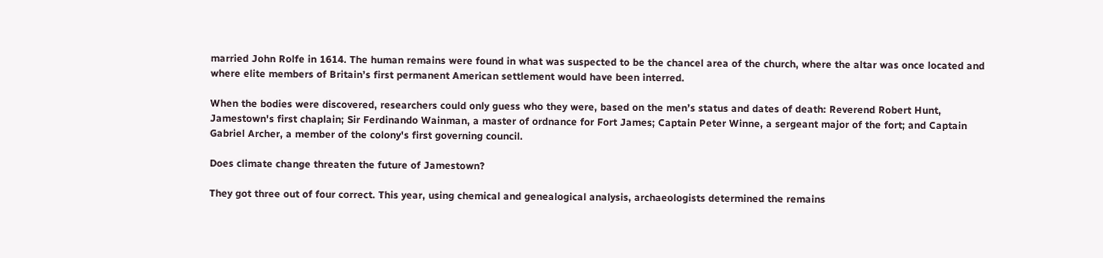married John Rolfe in 1614. The human remains were found in what was suspected to be the chancel area of the church, where the altar was once located and where elite members of Britain’s first permanent American settlement would have been interred.

When the bodies were discovered, researchers could only guess who they were, based on the men’s status and dates of death: Reverend Robert Hunt, Jamestown's first chaplain; Sir Ferdinando Wainman, a master of ordnance for Fort James; Captain Peter Winne, a sergeant major of the fort; and Captain Gabriel Archer, a member of the colony's first governing council.

Does climate change threaten the future of Jamestown?

They got three out of four correct. This year, using chemical and genealogical analysis, archaeologists determined the remains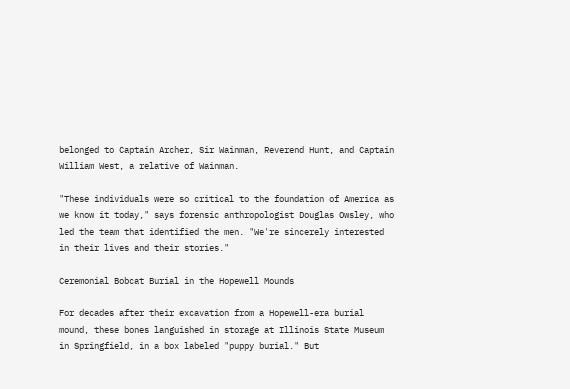belonged to Captain Archer, Sir Wainman, Reverend Hunt, and Captain William West, a relative of Wainman.

"These individuals were so critical to the foundation of America as we know it today," says forensic anthropologist Douglas Owsley, who led the team that identified the men. "We're sincerely interested in their lives and their stories."

Ceremonial Bobcat Burial in the Hopewell Mounds

For decades after their excavation from a Hopewell-era burial mound, these bones languished in storage at Illinois State Museum in Springfield, in a box labeled "puppy burial." But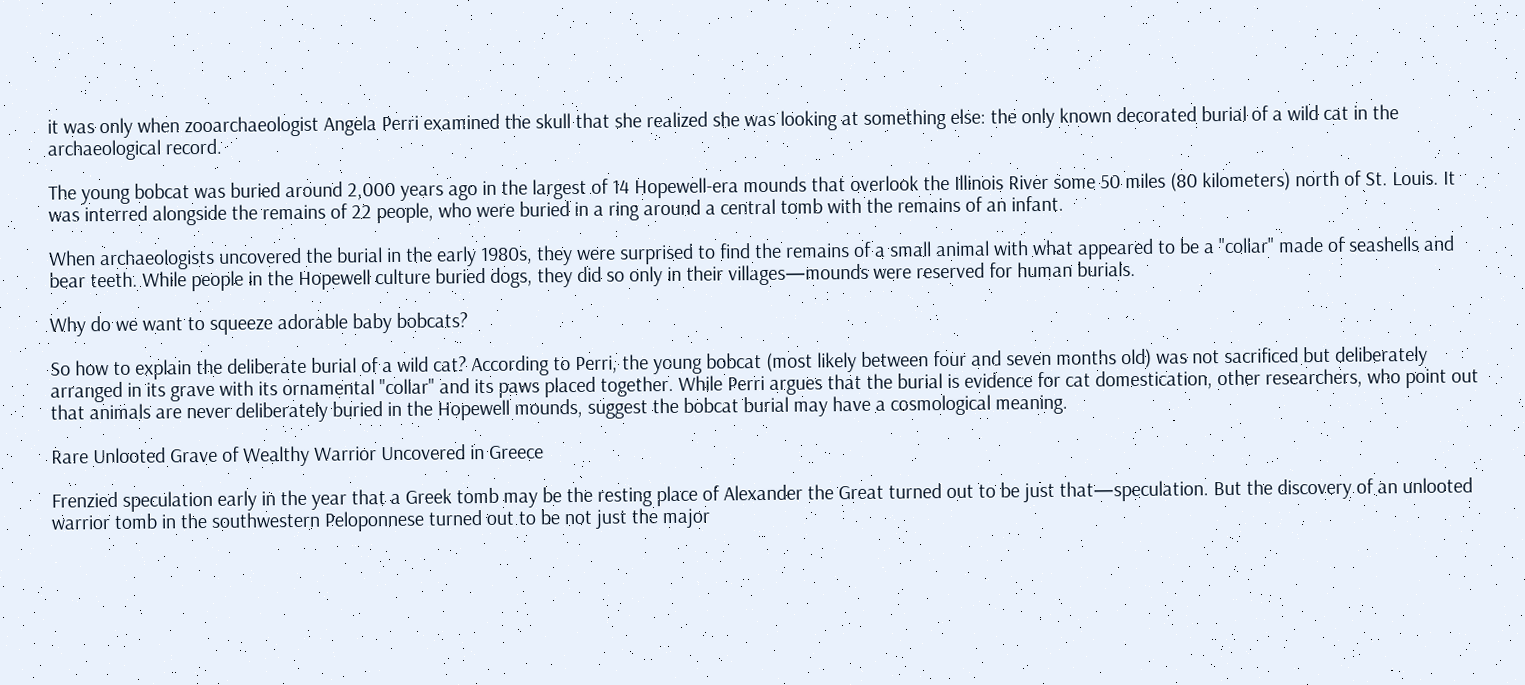it was only when zooarchaeologist Angela Perri examined the skull that she realized she was looking at something else: the only known decorated burial of a wild cat in the archaeological record.

The young bobcat was buried around 2,000 years ago in the largest of 14 Hopewell-era mounds that overlook the Illinois River some 50 miles (80 kilometers) north of St. Louis. It was interred alongside the remains of 22 people, who were buried in a ring around a central tomb with the remains of an infant.

When archaeologists uncovered the burial in the early 1980s, they were surprised to find the remains of a small animal with what appeared to be a "collar" made of seashells and bear teeth. While people in the Hopewell culture buried dogs, they did so only in their villages—mounds were reserved for human burials.

Why do we want to squeeze adorable baby bobcats?

So how to explain the deliberate burial of a wild cat? According to Perri, the young bobcat (most likely between four and seven months old) was not sacrificed but deliberately arranged in its grave with its ornamental "collar" and its paws placed together. While Perri argues that the burial is evidence for cat domestication, other researchers, who point out that animals are never deliberately buried in the Hopewell mounds, suggest the bobcat burial may have a cosmological meaning.

Rare Unlooted Grave of Wealthy Warrior Uncovered in Greece

Frenzied speculation early in the year that a Greek tomb may be the resting place of Alexander the Great turned out to be just that—speculation. But the discovery of an unlooted warrior tomb in the southwestern Peloponnese turned out to be not just the major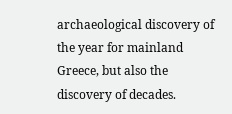archaeological discovery of the year for mainland Greece, but also the discovery of decades.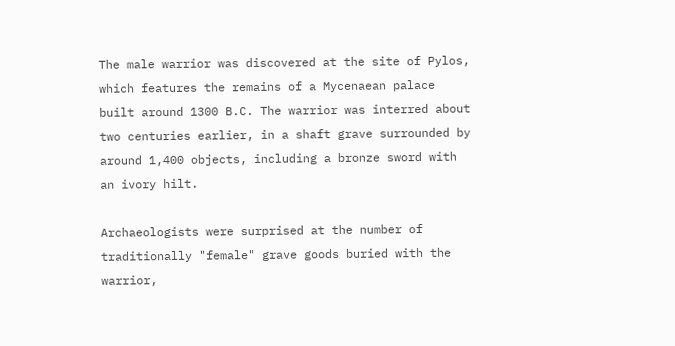The male warrior was discovered at the site of Pylos, which features the remains of a Mycenaean palace built around 1300 B.C. The warrior was interred about two centuries earlier, in a shaft grave surrounded by around 1,400 objects, including a bronze sword with an ivory hilt.

Archaeologists were surprised at the number of traditionally "female" grave goods buried with the warrior,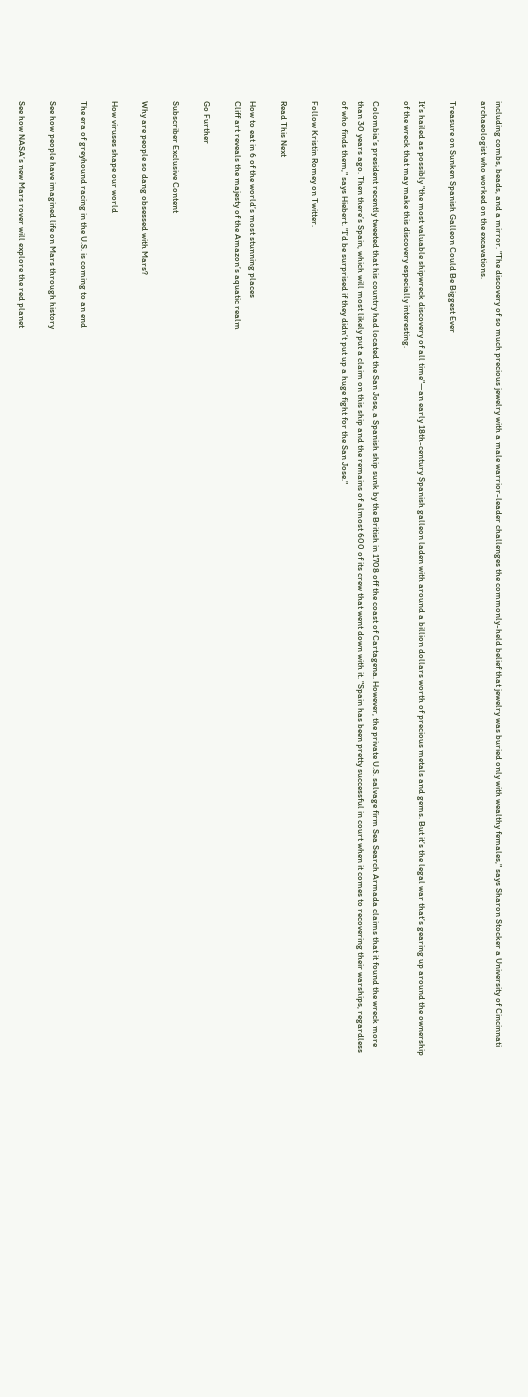including combs, beads, and a mirror. "The discovery of so much precious jewelry with a male warrior-leader challenges the commonly-held belief that jewelry was buried only with wealthy females," says Sharon Stocker a University of Cincinnati archaeologist who worked on the excavations.

Treasure on Sunken Spanish Galleon Could Be Biggest Ever

It’s hailed as possibly "the most valuable shipwreck discovery of all time"—an early 18th-century Spanish galleon laden with around a billion dollars worth of precious metals and gems. But it’s the legal war that’s gearing up around the ownership of the wreck that may make this discovery especially interesting.

Colombia’s president recently tweeted that his country had located the San Jose, a Spanish ship sunk by the British in 1708 off the coast of Cartagena. However, the private U.S. salvage firm Sea Search Armada claims that it found the wreck more than 30 years ago. Then there’s Spain, which will most likely put a claim on this ship and the remains of almost 600 of its crew that went down with it. "Spain has been pretty successful in court when it comes to recovering their warships, regardless of who finds them," says Hiebert. "I’d be surprised if they didn’t put up a huge fight for the San Jose."

Follow Kristin Romey on Twitter.

Read This Next

How to eat in 6 of the world’s most stunning places
Cliff art reveals the majesty of the Amazon’s aquatic realm

Go Further

Subscriber Exclusive Content

Why are people so dang obsessed with Mars?

How viruses shape our world

The era of greyhound racing in the U.S. is coming to an end

See how people have imagined life on Mars through history

See how NASA’s new Mars rover will explore the red planet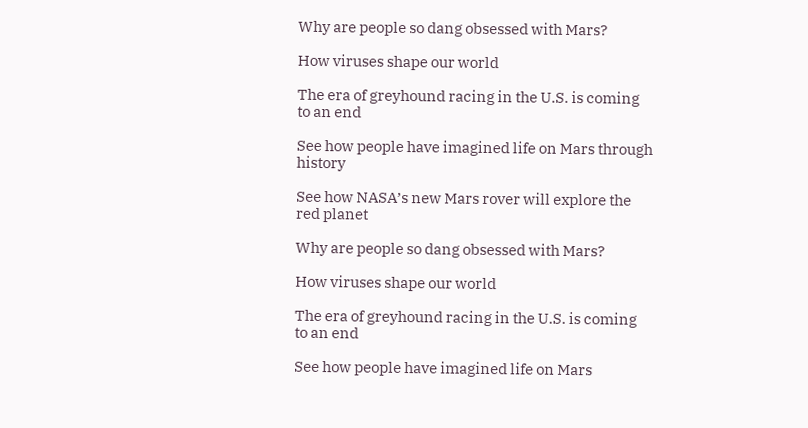Why are people so dang obsessed with Mars?

How viruses shape our world

The era of greyhound racing in the U.S. is coming to an end

See how people have imagined life on Mars through history

See how NASA’s new Mars rover will explore the red planet

Why are people so dang obsessed with Mars?

How viruses shape our world

The era of greyhound racing in the U.S. is coming to an end

See how people have imagined life on Mars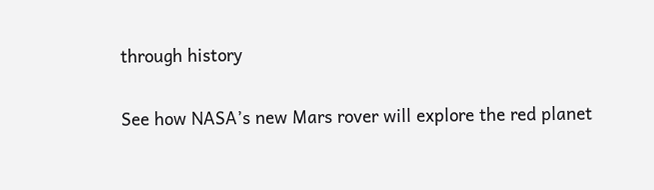through history

See how NASA’s new Mars rover will explore the red planet